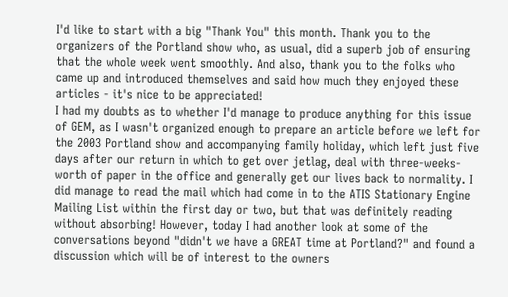I'd like to start with a big "Thank You" this month. Thank you to the organizers of the Portland show who, as usual, did a superb job of ensuring that the whole week went smoothly. And also, thank you to the folks who came up and introduced themselves and said how much they enjoyed these articles - it's nice to be appreciated!
I had my doubts as to whether I'd manage to produce anything for this issue of GEM, as I wasn't organized enough to prepare an article before we left for the 2003 Portland show and accompanying family holiday, which left just five days after our return in which to get over jetlag, deal with three-weeks-worth of paper in the office and generally get our lives back to normality. I did manage to read the mail which had come in to the ATIS Stationary Engine Mailing List within the first day or two, but that was definitely reading without absorbing! However, today I had another look at some of the conversations beyond "didn't we have a GREAT time at Portland?" and found a discussion which will be of interest to the owners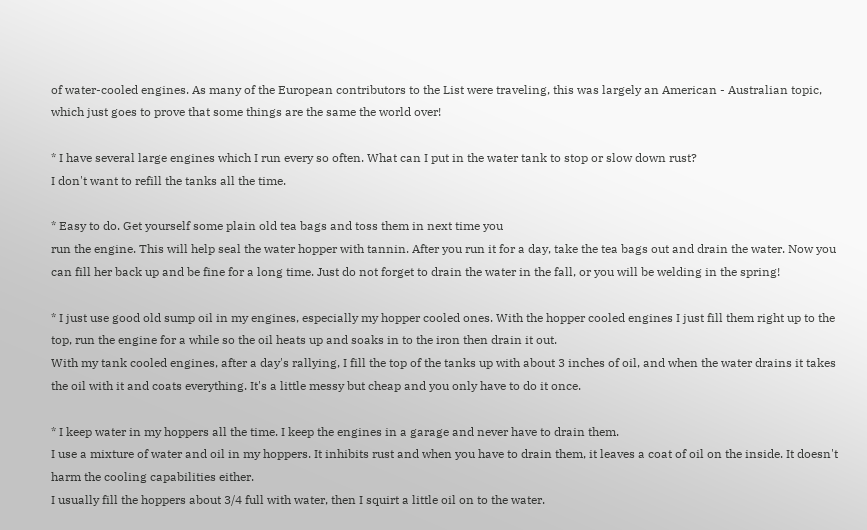of water-cooled engines. As many of the European contributors to the List were traveling, this was largely an American - Australian topic, which just goes to prove that some things are the same the world over!

* I have several large engines which I run every so often. What can I put in the water tank to stop or slow down rust?
I don't want to refill the tanks all the time.

* Easy to do. Get yourself some plain old tea bags and toss them in next time you
run the engine. This will help seal the water hopper with tannin. After you run it for a day, take the tea bags out and drain the water. Now you can fill her back up and be fine for a long time. Just do not forget to drain the water in the fall, or you will be welding in the spring!

* I just use good old sump oil in my engines, especially my hopper cooled ones. With the hopper cooled engines I just fill them right up to the top, run the engine for a while so the oil heats up and soaks in to the iron then drain it out.
With my tank cooled engines, after a day's rallying, I fill the top of the tanks up with about 3 inches of oil, and when the water drains it takes the oil with it and coats everything. It's a little messy but cheap and you only have to do it once.

* I keep water in my hoppers all the time. I keep the engines in a garage and never have to drain them.
I use a mixture of water and oil in my hoppers. It inhibits rust and when you have to drain them, it leaves a coat of oil on the inside. It doesn't harm the cooling capabilities either.
I usually fill the hoppers about 3/4 full with water, then I squirt a little oil on to the water.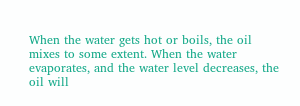When the water gets hot or boils, the oil mixes to some extent. When the water evaporates, and the water level decreases, the oil will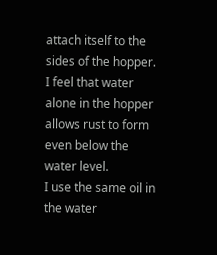attach itself to the sides of the hopper.
I feel that water alone in the hopper allows rust to form even below the water level.
I use the same oil in the water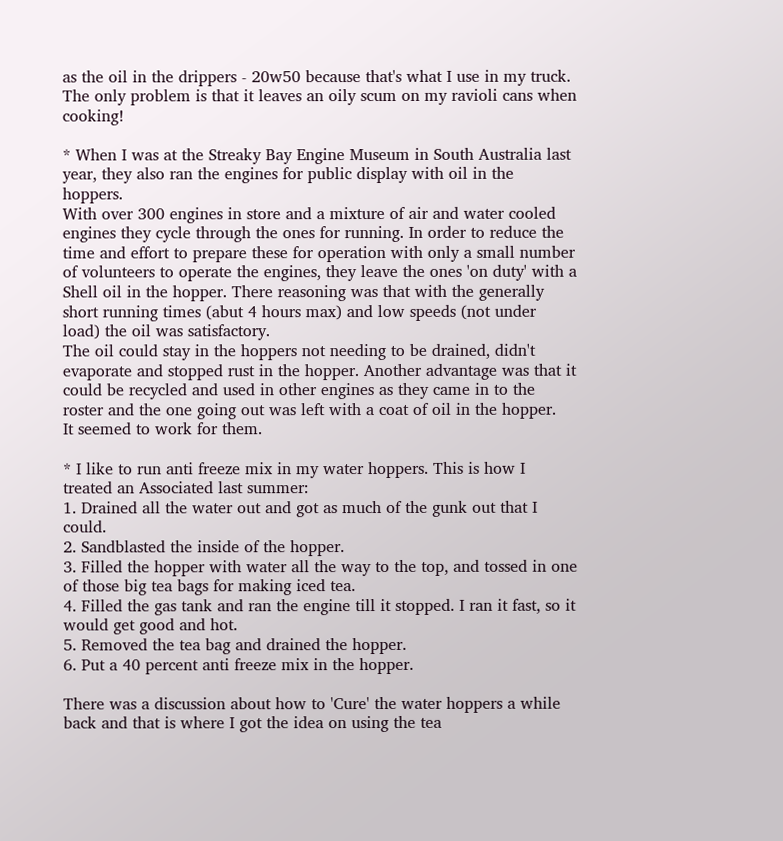as the oil in the drippers - 20w50 because that's what I use in my truck.
The only problem is that it leaves an oily scum on my ravioli cans when cooking!

* When I was at the Streaky Bay Engine Museum in South Australia last year, they also ran the engines for public display with oil in the hoppers.
With over 300 engines in store and a mixture of air and water cooled engines they cycle through the ones for running. In order to reduce the time and effort to prepare these for operation with only a small number of volunteers to operate the engines, they leave the ones 'on duty' with a Shell oil in the hopper. There reasoning was that with the generally short running times (abut 4 hours max) and low speeds (not under load) the oil was satisfactory.
The oil could stay in the hoppers not needing to be drained, didn't evaporate and stopped rust in the hopper. Another advantage was that it could be recycled and used in other engines as they came in to the roster and the one going out was left with a coat of oil in the hopper.
It seemed to work for them.

* I like to run anti freeze mix in my water hoppers. This is how I treated an Associated last summer:
1. Drained all the water out and got as much of the gunk out that I could.
2. Sandblasted the inside of the hopper.
3. Filled the hopper with water all the way to the top, and tossed in one of those big tea bags for making iced tea.
4. Filled the gas tank and ran the engine till it stopped. I ran it fast, so it would get good and hot.
5. Removed the tea bag and drained the hopper.
6. Put a 40 percent anti freeze mix in the hopper.

There was a discussion about how to 'Cure' the water hoppers a while back and that is where I got the idea on using the tea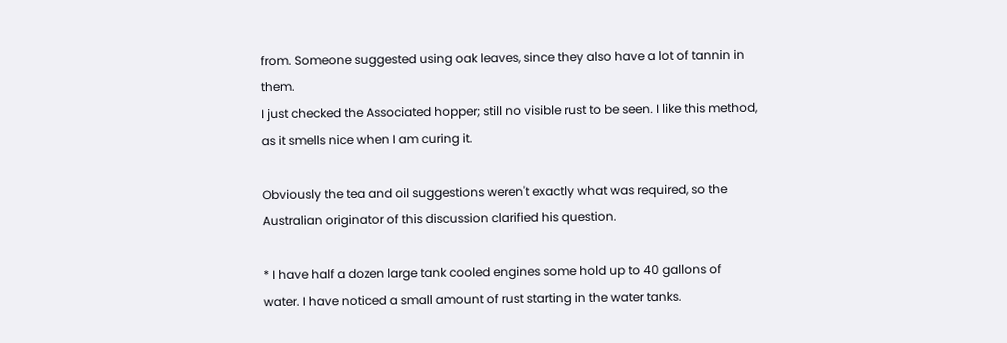from. Someone suggested using oak leaves, since they also have a lot of tannin in them.
I just checked the Associated hopper; still no visible rust to be seen. I like this method, as it smells nice when I am curing it.

Obviously the tea and oil suggestions weren't exactly what was required, so the Australian originator of this discussion clarified his question.

* I have half a dozen large tank cooled engines some hold up to 40 gallons of
water. I have noticed a small amount of rust starting in the water tanks.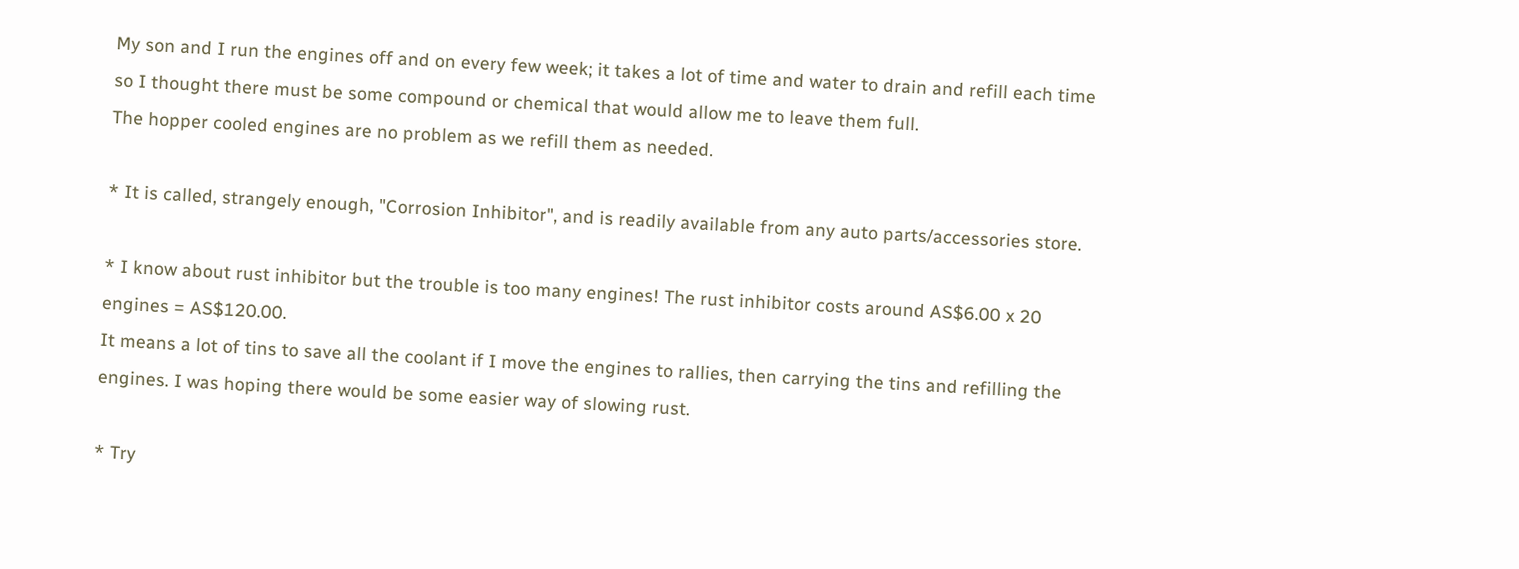My son and I run the engines off and on every few week; it takes a lot of time and water to drain and refill each time so I thought there must be some compound or chemical that would allow me to leave them full.
The hopper cooled engines are no problem as we refill them as needed.

* It is called, strangely enough, "Corrosion Inhibitor", and is readily available from any auto parts/accessories store.

* I know about rust inhibitor but the trouble is too many engines! The rust inhibitor costs around AS$6.00 x 20 engines = AS$120.00.
It means a lot of tins to save all the coolant if I move the engines to rallies, then carrying the tins and refilling the engines. I was hoping there would be some easier way of slowing rust.

* Try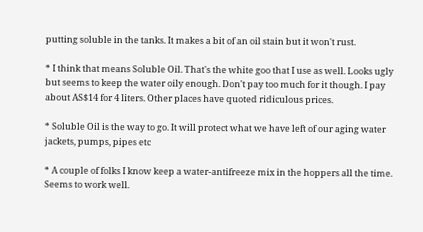putting soluble in the tanks. It makes a bit of an oil stain but it won't rust.

* I think that means Soluble Oil. That's the white goo that I use as well. Looks ugly but seems to keep the water oily enough. Don't pay too much for it though. I pay about AS$14 for 4 liters. Other places have quoted ridiculous prices.

* Soluble Oil is the way to go. It will protect what we have left of our aging water jackets, pumps, pipes etc

* A couple of folks I know keep a water-antifreeze mix in the hoppers all the time. Seems to work well.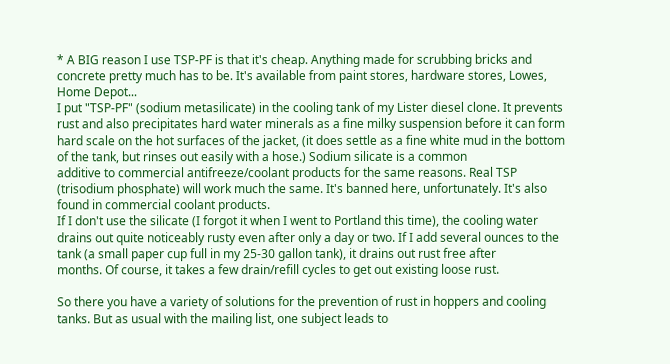* A BIG reason I use TSP-PF is that it's cheap. Anything made for scrubbing bricks and concrete pretty much has to be. It's available from paint stores, hardware stores, Lowes, Home Depot...
I put "TSP-PF" (sodium metasilicate) in the cooling tank of my Lister diesel clone. It prevents rust and also precipitates hard water minerals as a fine milky suspension before it can form hard scale on the hot surfaces of the jacket, (it does settle as a fine white mud in the bottom of the tank, but rinses out easily with a hose.) Sodium silicate is a common
additive to commercial antifreeze/coolant products for the same reasons. Real TSP (trisodium phosphate) will work much the same. It's banned here, unfortunately. It's also found in commercial coolant products.
If I don't use the silicate (I forgot it when I went to Portland this time), the cooling water drains out quite noticeably rusty even after only a day or two. If I add several ounces to the tank (a small paper cup full in my 25-30 gallon tank), it drains out rust free after
months. Of course, it takes a few drain/refill cycles to get out existing loose rust.

So there you have a variety of solutions for the prevention of rust in hoppers and cooling tanks. But as usual with the mailing list, one subject leads to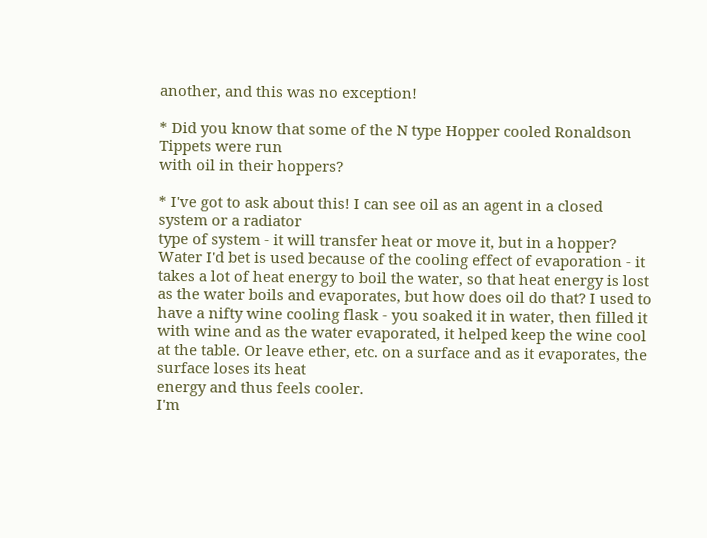another, and this was no exception!

* Did you know that some of the N type Hopper cooled Ronaldson Tippets were run
with oil in their hoppers?

* I've got to ask about this! I can see oil as an agent in a closed system or a radiator
type of system - it will transfer heat or move it, but in a hopper?
Water I'd bet is used because of the cooling effect of evaporation - it takes a lot of heat energy to boil the water, so that heat energy is lost as the water boils and evaporates, but how does oil do that? I used to have a nifty wine cooling flask - you soaked it in water, then filled it with wine and as the water evaporated, it helped keep the wine cool at the table. Or leave ether, etc. on a surface and as it evaporates, the surface loses its heat
energy and thus feels cooler.
I'm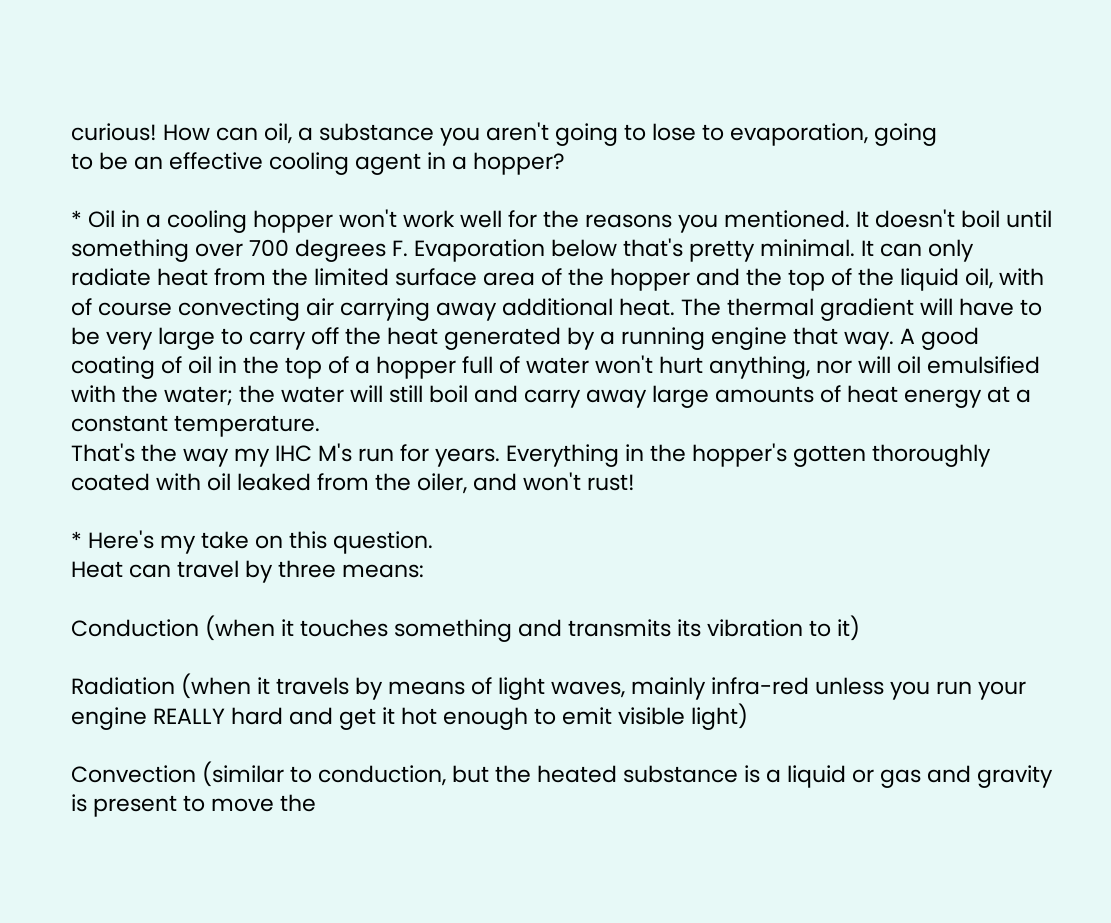curious! How can oil, a substance you aren't going to lose to evaporation, going
to be an effective cooling agent in a hopper?

* Oil in a cooling hopper won't work well for the reasons you mentioned. It doesn't boil until something over 700 degrees F. Evaporation below that's pretty minimal. It can only
radiate heat from the limited surface area of the hopper and the top of the liquid oil, with of course convecting air carrying away additional heat. The thermal gradient will have to be very large to carry off the heat generated by a running engine that way. A good coating of oil in the top of a hopper full of water won't hurt anything, nor will oil emulsified with the water; the water will still boil and carry away large amounts of heat energy at a constant temperature.
That's the way my IHC M's run for years. Everything in the hopper's gotten thoroughly coated with oil leaked from the oiler, and won't rust!

* Here's my take on this question.
Heat can travel by three means:

Conduction (when it touches something and transmits its vibration to it)

Radiation (when it travels by means of light waves, mainly infra-red unless you run your engine REALLY hard and get it hot enough to emit visible light)

Convection (similar to conduction, but the heated substance is a liquid or gas and gravity is present to move the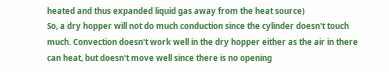heated and thus expanded liquid gas away from the heat source)
So, a dry hopper will not do much conduction since the cylinder doesn't touch much. Convection doesn't work well in the dry hopper either as the air in there can heat, but doesn't move well since there is no opening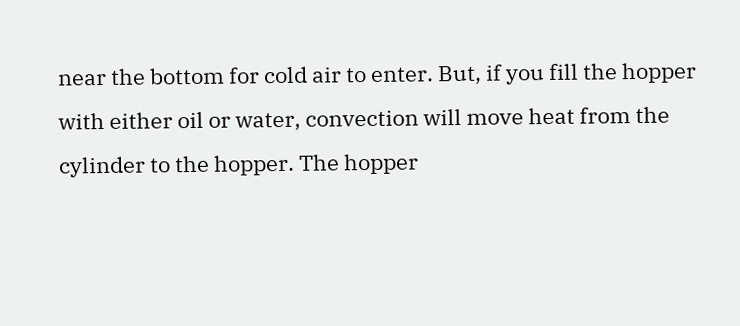near the bottom for cold air to enter. But, if you fill the hopper with either oil or water, convection will move heat from the cylinder to the hopper. The hopper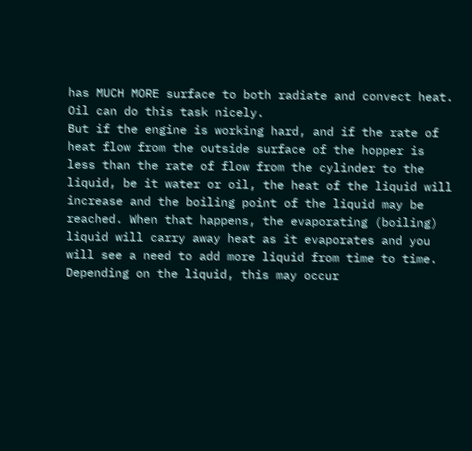has MUCH MORE surface to both radiate and convect heat. Oil can do this task nicely.
But if the engine is working hard, and if the rate of heat flow from the outside surface of the hopper is less than the rate of flow from the cylinder to the liquid, be it water or oil, the heat of the liquid will increase and the boiling point of the liquid may be reached. When that happens, the evaporating (boiling) liquid will carry away heat as it evaporates and you will see a need to add more liquid from time to time. Depending on the liquid, this may occur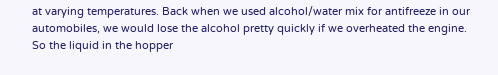at varying temperatures. Back when we used alcohol/water mix for antifreeze in our automobiles, we would lose the alcohol pretty quickly if we overheated the engine.
So the liquid in the hopper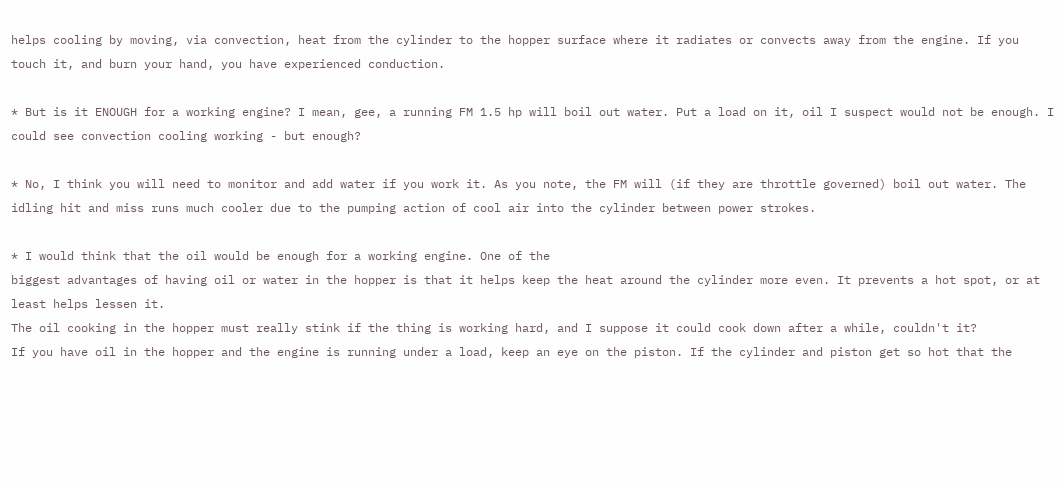helps cooling by moving, via convection, heat from the cylinder to the hopper surface where it radiates or convects away from the engine. If you touch it, and burn your hand, you have experienced conduction.

* But is it ENOUGH for a working engine? I mean, gee, a running FM 1.5 hp will boil out water. Put a load on it, oil I suspect would not be enough. I could see convection cooling working - but enough?

* No, I think you will need to monitor and add water if you work it. As you note, the FM will (if they are throttle governed) boil out water. The idling hit and miss runs much cooler due to the pumping action of cool air into the cylinder between power strokes.

* I would think that the oil would be enough for a working engine. One of the
biggest advantages of having oil or water in the hopper is that it helps keep the heat around the cylinder more even. It prevents a hot spot, or at least helps lessen it.
The oil cooking in the hopper must really stink if the thing is working hard, and I suppose it could cook down after a while, couldn't it?
If you have oil in the hopper and the engine is running under a load, keep an eye on the piston. If the cylinder and piston get so hot that the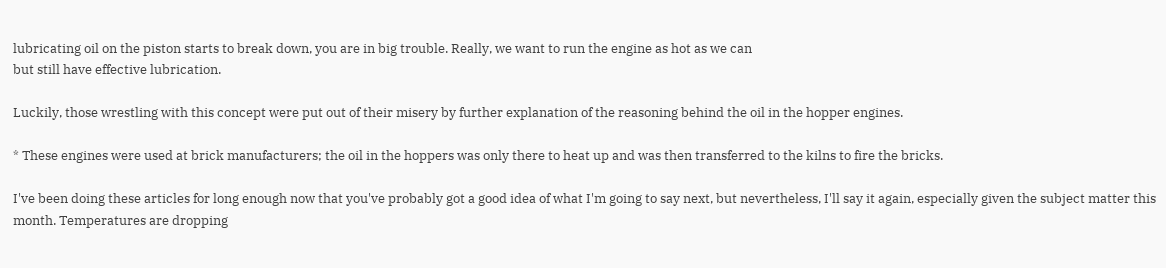lubricating oil on the piston starts to break down, you are in big trouble. Really, we want to run the engine as hot as we can
but still have effective lubrication.

Luckily, those wrestling with this concept were put out of their misery by further explanation of the reasoning behind the oil in the hopper engines.

* These engines were used at brick manufacturers; the oil in the hoppers was only there to heat up and was then transferred to the kilns to fire the bricks.

I've been doing these articles for long enough now that you've probably got a good idea of what I'm going to say next, but nevertheless, I'll say it again, especially given the subject matter this month. Temperatures are dropping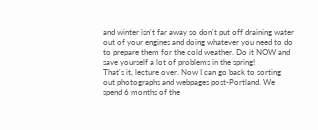and winter isn't far away so don't put off draining water out of your engines and doing whatever you need to do to prepare them for the cold weather. Do it NOW and save yourself a lot of problems in the spring!
That's it, lecture over. Now I can go back to sorting out photographs and webpages post-Portland. We spend 6 months of the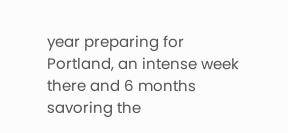year preparing for Portland, an intense week there and 6 months savoring the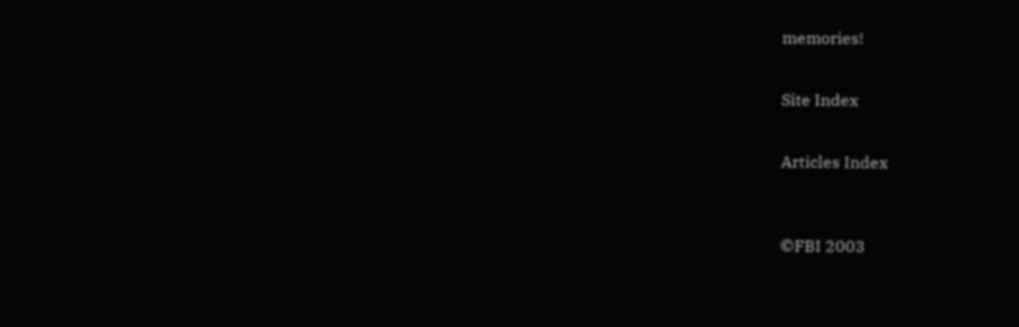memories!


Site Index


Articles Index



©FBI 2003